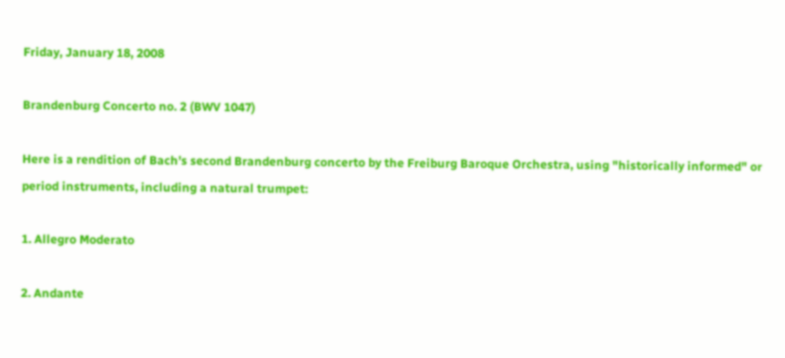Friday, January 18, 2008

Brandenburg Concerto no. 2 (BWV 1047)

Here is a rendition of Bach's second Brandenburg concerto by the Freiburg Baroque Orchestra, using "historically informed" or period instruments, including a natural trumpet:

1. Allegro Moderato

2. Andante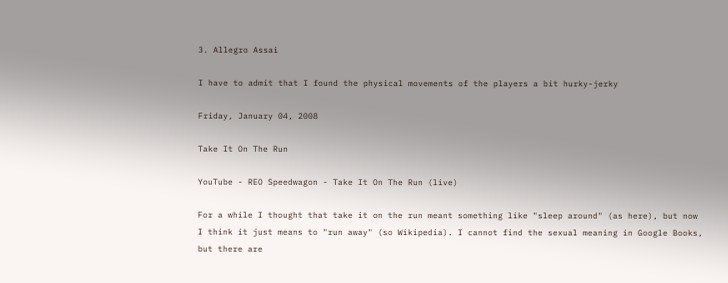3. Allegro Assai

I have to admit that I found the physical movements of the players a bit hurky-jerky

Friday, January 04, 2008

Take It On The Run

YouTube - REO Speedwagon - Take It On The Run (live)

For a while I thought that take it on the run meant something like "sleep around" (as here), but now I think it just means to "run away" (so Wikipedia). I cannot find the sexual meaning in Google Books, but there are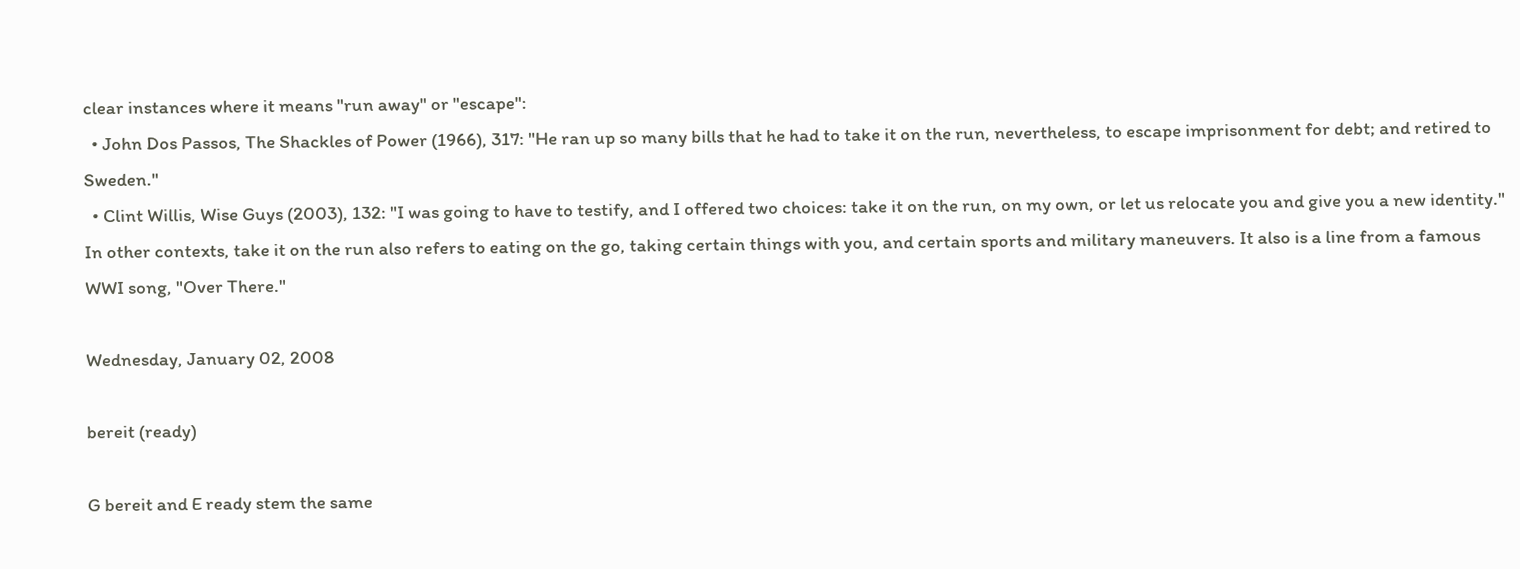clear instances where it means "run away" or "escape":
  • John Dos Passos, The Shackles of Power (1966), 317: "He ran up so many bills that he had to take it on the run, nevertheless, to escape imprisonment for debt; and retired to Sweden."
  • Clint Willis, Wise Guys (2003), 132: "I was going to have to testify, and I offered two choices: take it on the run, on my own, or let us relocate you and give you a new identity."
In other contexts, take it on the run also refers to eating on the go, taking certain things with you, and certain sports and military maneuvers. It also is a line from a famous WWI song, "Over There."

Wednesday, January 02, 2008

bereit (ready)

G bereit and E ready stem the same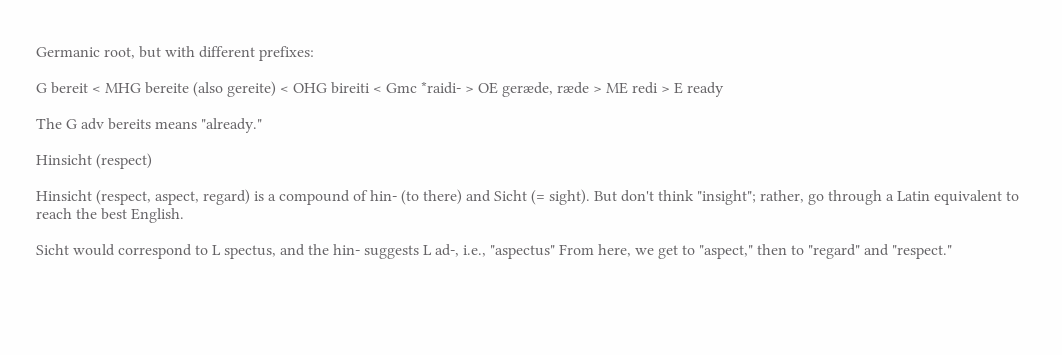Germanic root, but with different prefixes:

G bereit < MHG bereite (also gereite) < OHG bireiti < Gmc *raidi- > OE geræde, ræde > ME redi > E ready

The G adv bereits means "already."

Hinsicht (respect)

Hinsicht (respect, aspect, regard) is a compound of hin- (to there) and Sicht (= sight). But don't think "insight"; rather, go through a Latin equivalent to reach the best English.

Sicht would correspond to L spectus, and the hin- suggests L ad-, i.e., "aspectus" From here, we get to "aspect," then to "regard" and "respect."